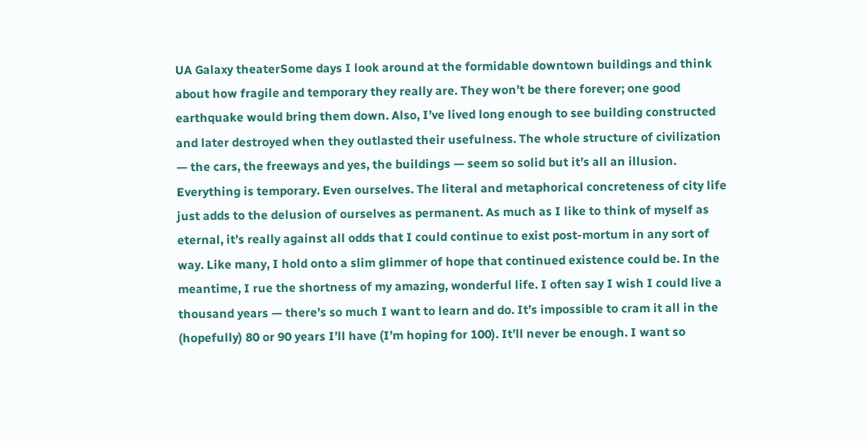UA Galaxy theaterSome days I look around at the formidable downtown buildings and think about how fragile and temporary they really are. They won’t be there forever; one good earthquake would bring them down. Also, I’ve lived long enough to see building constructed and later destroyed when they outlasted their usefulness. The whole structure of civilization — the cars, the freeways and yes, the buildings — seem so solid but it’s all an illusion. Everything is temporary. Even ourselves. The literal and metaphorical concreteness of city life just adds to the delusion of ourselves as permanent. As much as I like to think of myself as eternal, it’s really against all odds that I could continue to exist post-mortum in any sort of way. Like many, I hold onto a slim glimmer of hope that continued existence could be. In the meantime, I rue the shortness of my amazing, wonderful life. I often say I wish I could live a thousand years — there’s so much I want to learn and do. It’s impossible to cram it all in the (hopefully) 80 or 90 years I’ll have (I’m hoping for 100). It’ll never be enough. I want so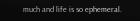much and life is so ephemeral.